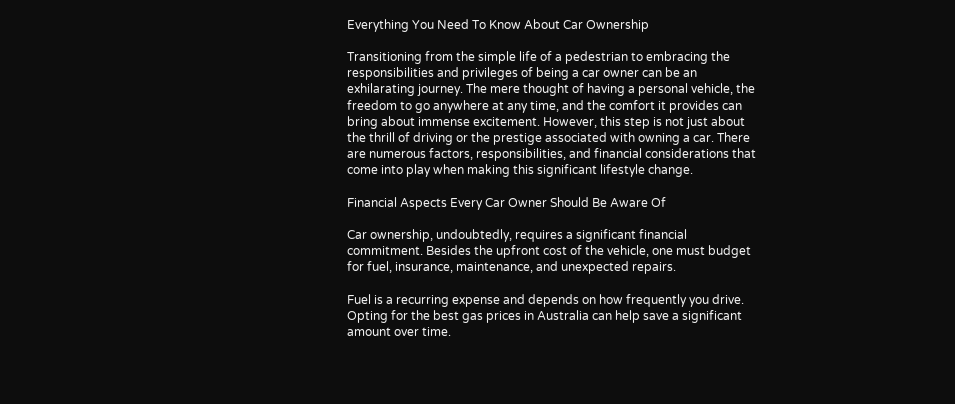Everything You Need To Know About Car Ownership

Transitioning from the simple life of a pedestrian to embracing the responsibilities and privileges of being a car owner can be an exhilarating journey. The mere thought of having a personal vehicle, the freedom to go anywhere at any time, and the comfort it provides can bring about immense excitement. However, this step is not just about the thrill of driving or the prestige associated with owning a car. There are numerous factors, responsibilities, and financial considerations that come into play when making this significant lifestyle change.

Financial Aspects Every Car Owner Should Be Aware Of

Car ownership, undoubtedly, requires a significant financial commitment. Besides the upfront cost of the vehicle, one must budget for fuel, insurance, maintenance, and unexpected repairs.

Fuel is a recurring expense and depends on how frequently you drive. Opting for the best gas prices in Australia can help save a significant amount over time.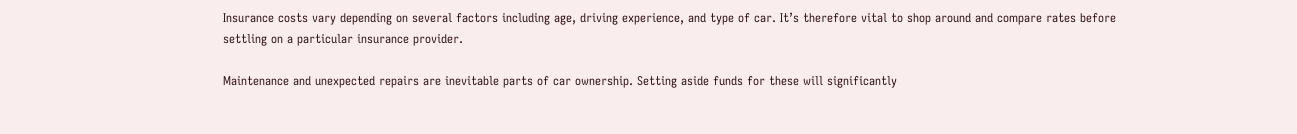Insurance costs vary depending on several factors including age, driving experience, and type of car. It’s therefore vital to shop around and compare rates before settling on a particular insurance provider.

Maintenance and unexpected repairs are inevitable parts of car ownership. Setting aside funds for these will significantly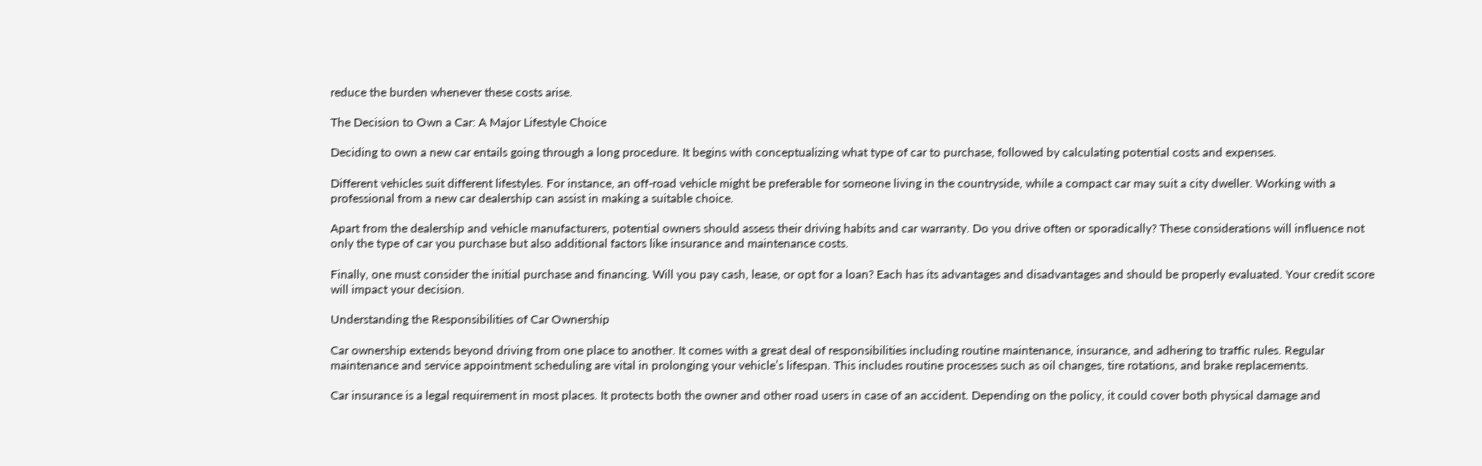reduce the burden whenever these costs arise.

The Decision to Own a Car: A Major Lifestyle Choice

Deciding to own a new car entails going through a long procedure. It begins with conceptualizing what type of car to purchase, followed by calculating potential costs and expenses.

Different vehicles suit different lifestyles. For instance, an off-road vehicle might be preferable for someone living in the countryside, while a compact car may suit a city dweller. Working with a professional from a new car dealership can assist in making a suitable choice.

Apart from the dealership and vehicle manufacturers, potential owners should assess their driving habits and car warranty. Do you drive often or sporadically? These considerations will influence not only the type of car you purchase but also additional factors like insurance and maintenance costs.

Finally, one must consider the initial purchase and financing. Will you pay cash, lease, or opt for a loan? Each has its advantages and disadvantages and should be properly evaluated. Your credit score will impact your decision.

Understanding the Responsibilities of Car Ownership

Car ownership extends beyond driving from one place to another. It comes with a great deal of responsibilities including routine maintenance, insurance, and adhering to traffic rules. Regular maintenance and service appointment scheduling are vital in prolonging your vehicle’s lifespan. This includes routine processes such as oil changes, tire rotations, and brake replacements.

Car insurance is a legal requirement in most places. It protects both the owner and other road users in case of an accident. Depending on the policy, it could cover both physical damage and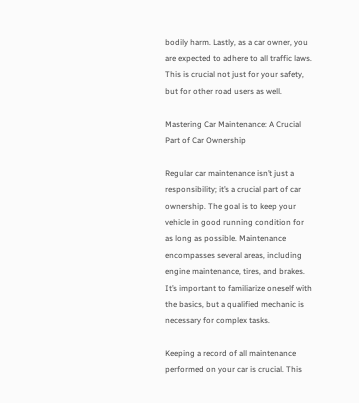bodily harm. Lastly, as a car owner, you are expected to adhere to all traffic laws. This is crucial not just for your safety, but for other road users as well.

Mastering Car Maintenance: A Crucial Part of Car Ownership

Regular car maintenance isn’t just a responsibility; it’s a crucial part of car ownership. The goal is to keep your vehicle in good running condition for as long as possible. Maintenance encompasses several areas, including engine maintenance, tires, and brakes. It’s important to familiarize oneself with the basics, but a qualified mechanic is necessary for complex tasks.

Keeping a record of all maintenance performed on your car is crucial. This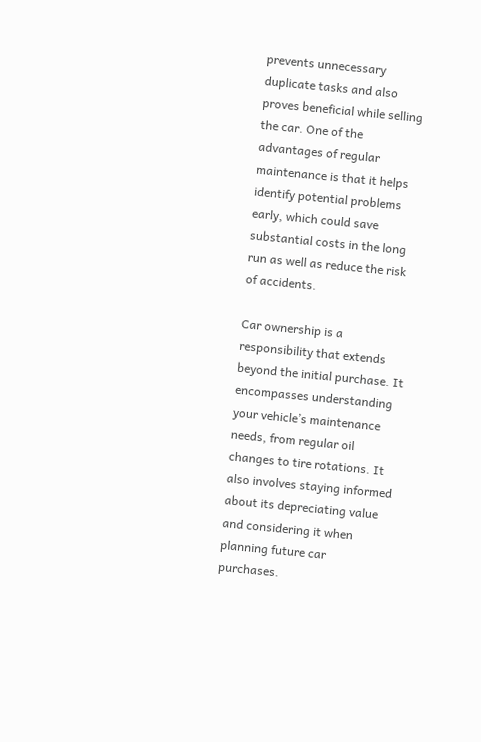prevents unnecessary duplicate tasks and also proves beneficial while selling the car. One of the advantages of regular maintenance is that it helps identify potential problems early, which could save substantial costs in the long run as well as reduce the risk of accidents.

Car ownership is a responsibility that extends beyond the initial purchase. It encompasses understanding your vehicle’s maintenance needs, from regular oil changes to tire rotations. It also involves staying informed about its depreciating value and considering it when planning future car purchases.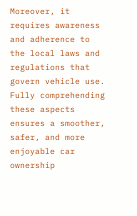Moreover, it requires awareness and adherence to the local laws and regulations that govern vehicle use. Fully comprehending these aspects ensures a smoother, safer, and more enjoyable car ownership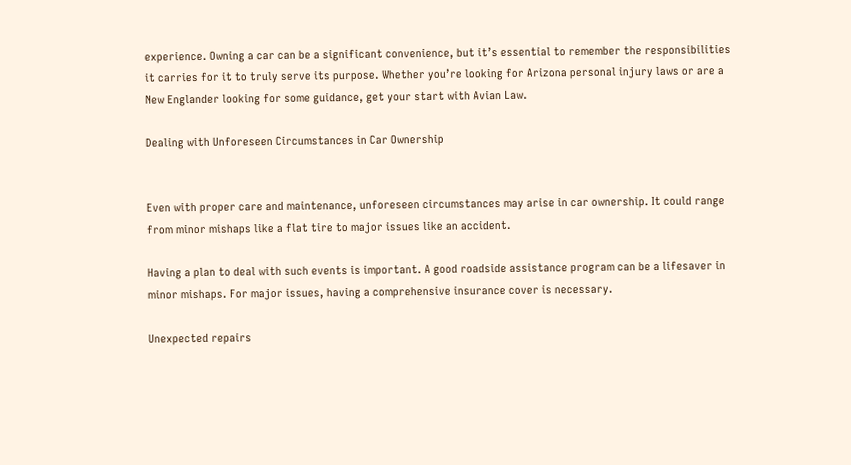experience. Owning a car can be a significant convenience, but it’s essential to remember the responsibilities it carries for it to truly serve its purpose. Whether you’re looking for Arizona personal injury laws or are a New Englander looking for some guidance, get your start with Avian Law.

Dealing with Unforeseen Circumstances in Car Ownership


Even with proper care and maintenance, unforeseen circumstances may arise in car ownership. It could range from minor mishaps like a flat tire to major issues like an accident.

Having a plan to deal with such events is important. A good roadside assistance program can be a lifesaver in minor mishaps. For major issues, having a comprehensive insurance cover is necessary.

Unexpected repairs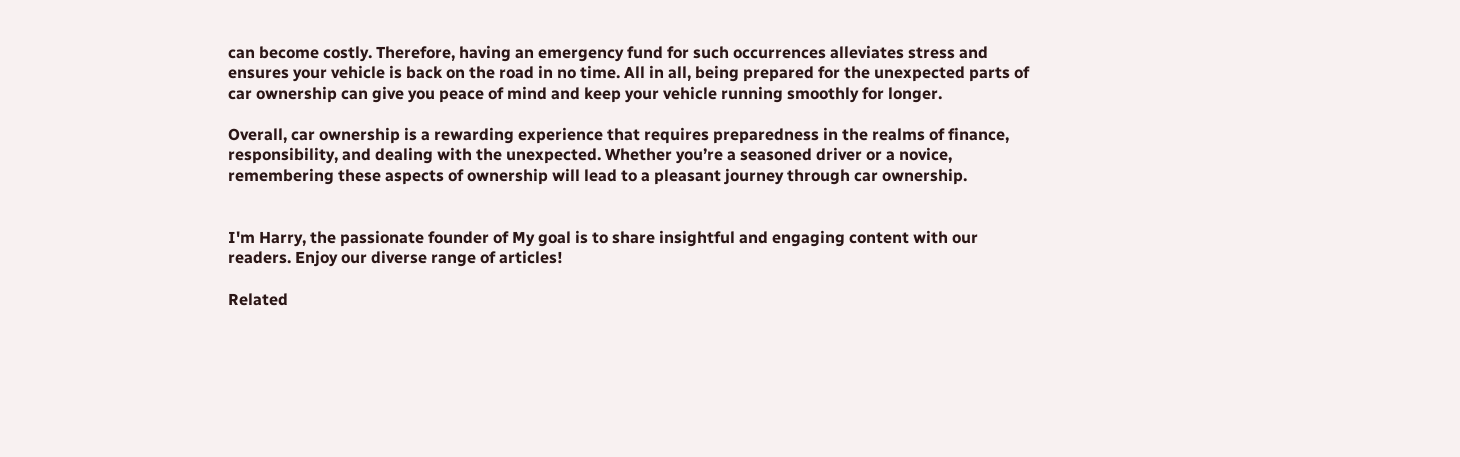can become costly. Therefore, having an emergency fund for such occurrences alleviates stress and ensures your vehicle is back on the road in no time. All in all, being prepared for the unexpected parts of car ownership can give you peace of mind and keep your vehicle running smoothly for longer.

Overall, car ownership is a rewarding experience that requires preparedness in the realms of finance, responsibility, and dealing with the unexpected. Whether you’re a seasoned driver or a novice, remembering these aspects of ownership will lead to a pleasant journey through car ownership.


I'm Harry, the passionate founder of My goal is to share insightful and engaging content with our readers. Enjoy our diverse range of articles!

Related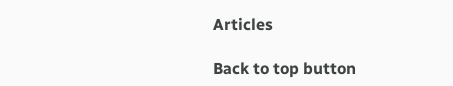Articles

Back to top button